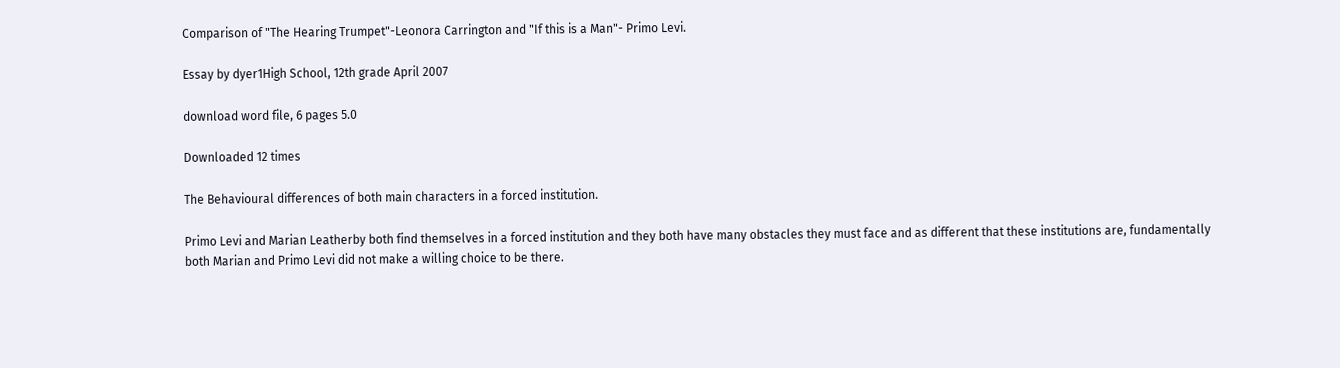Comparison of "The Hearing Trumpet"-Leonora Carrington and "If this is a Man"- Primo Levi.

Essay by dyer1High School, 12th grade April 2007

download word file, 6 pages 5.0

Downloaded 12 times

The Behavioural differences of both main characters in a forced institution.

Primo Levi and Marian Leatherby both find themselves in a forced institution and they both have many obstacles they must face and as different that these institutions are, fundamentally both Marian and Primo Levi did not make a willing choice to be there.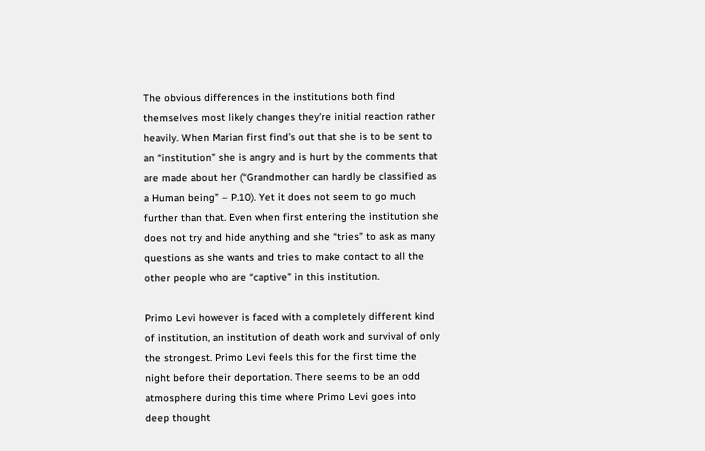The obvious differences in the institutions both find themselves most likely changes they’re initial reaction rather heavily. When Marian first find’s out that she is to be sent to an “institution” she is angry and is hurt by the comments that are made about her (“Grandmother can hardly be classified as a Human being” – P.10). Yet it does not seem to go much further than that. Even when first entering the institution she does not try and hide anything and she “tries” to ask as many questions as she wants and tries to make contact to all the other people who are “captive” in this institution.

Primo Levi however is faced with a completely different kind of institution, an institution of death work and survival of only the strongest. Primo Levi feels this for the first time the night before their deportation. There seems to be an odd atmosphere during this time where Primo Levi goes into deep thought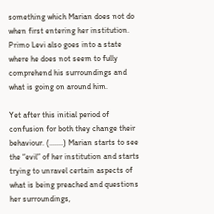something which Marian does not do when first entering her institution. Primo Levi also goes into a state where he does not seem to fully comprehend his surroundings and what is going on around him.

Yet after this initial period of confusion for both they change their behaviour. (.......) Marian starts to see the “evil” of her institution and starts trying to unravel certain aspects of what is being preached and questions her surroundings,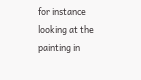for instance looking at the painting in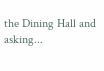the Dining Hall and asking...